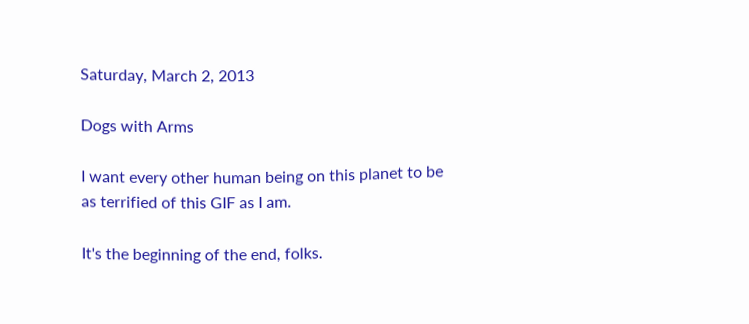Saturday, March 2, 2013

Dogs with Arms

I want every other human being on this planet to be as terrified of this GIF as I am.

It's the beginning of the end, folks.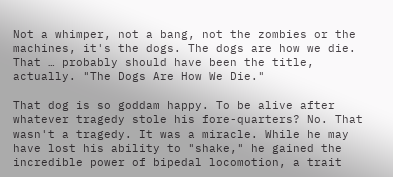Not a whimper, not a bang, not the zombies or the machines, it's the dogs. The dogs are how we die. That … probably should have been the title, actually. "The Dogs Are How We Die."

That dog is so goddam happy. To be alive after whatever tragedy stole his fore-quarters? No. That wasn't a tragedy. It was a miracle. While he may have lost his ability to "shake," he gained the incredible power of bipedal locomotion, a trait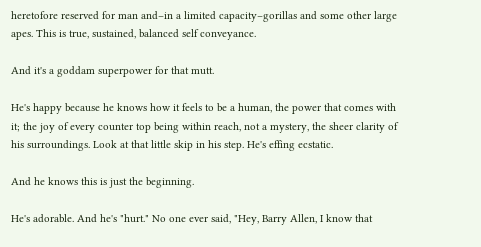heretofore reserved for man and–in a limited capacity–gorillas and some other large apes. This is true, sustained, balanced self conveyance.

And it's a goddam superpower for that mutt.

He's happy because he knows how it feels to be a human, the power that comes with it; the joy of every counter top being within reach, not a mystery, the sheer clarity of his surroundings. Look at that little skip in his step. He's effing ecstatic.

And he knows this is just the beginning.

He's adorable. And he's "hurt." No one ever said, "Hey, Barry Allen, I know that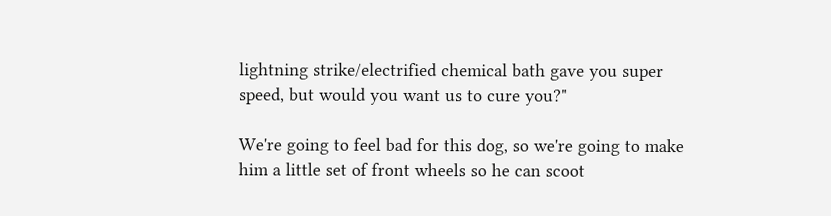lightning strike/electrified chemical bath gave you super speed, but would you want us to cure you?"

We're going to feel bad for this dog, so we're going to make him a little set of front wheels so he can scoot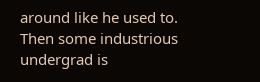around like he used to. Then some industrious undergrad is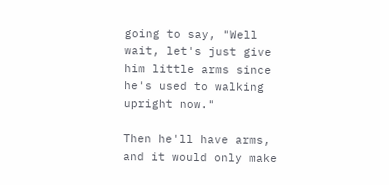going to say, "Well wait, let's just give him little arms since he's used to walking upright now."

Then he'll have arms, and it would only make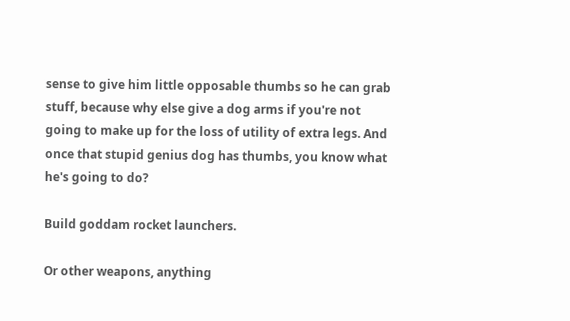sense to give him little opposable thumbs so he can grab stuff, because why else give a dog arms if you're not going to make up for the loss of utility of extra legs. And once that stupid genius dog has thumbs, you know what he's going to do?

Build goddam rocket launchers.

Or other weapons, anything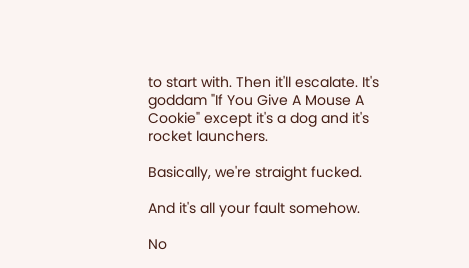to start with. Then it'll escalate. It's goddam "If You Give A Mouse A Cookie" except it's a dog and it's rocket launchers.

Basically, we're straight fucked.

And it's all your fault somehow.

No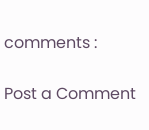comments :

Post a Comment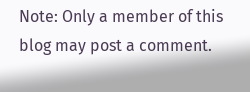Note: Only a member of this blog may post a comment.